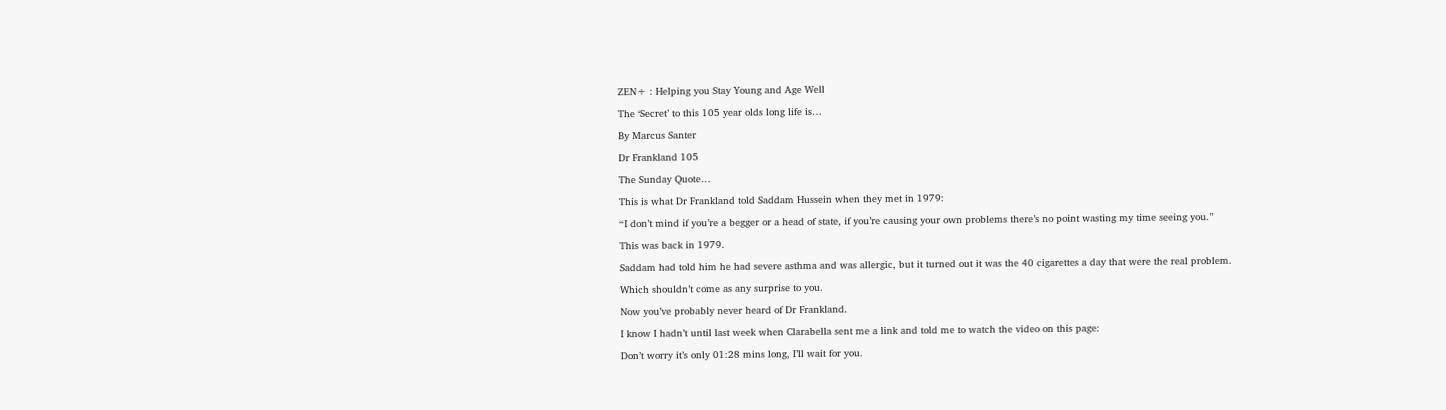ZEN+ : Helping you Stay Young and Age Well

The ‘Secret’ to this 105 year olds long life is…

By Marcus Santer

Dr Frankland 105

The Sunday Quote…

This is what Dr Frankland told Saddam Hussein when they met in 1979:

“I don’t mind if you’re a begger or a head of state, if you’re causing your own problems there’s no point wasting my time seeing you.”

This was back in 1979.

Saddam had told him he had severe asthma and was allergic, but it turned out it was the 40 cigarettes a day that were the real problem.

Which shouldn’t come as any surprise to you.

Now you’ve probably never heard of Dr Frankland.

I know I hadn’t until last week when Clarabella sent me a link and told me to watch the video on this page:

Don’t worry it’s only 01:28 mins long, I’ll wait for you.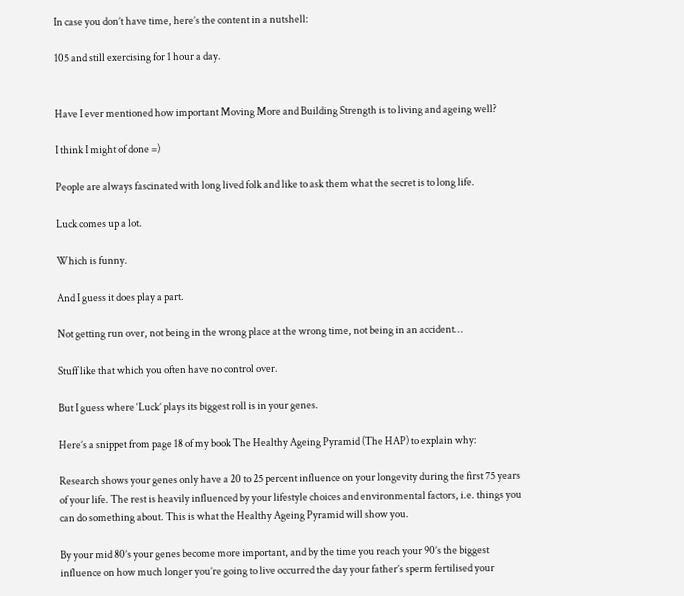In case you don’t have time, here’s the content in a nutshell:

105 and still exercising for 1 hour a day.


Have I ever mentioned how important Moving More and Building Strength is to living and ageing well?

I think I might of done =)

People are always fascinated with long lived folk and like to ask them what the secret is to long life.

Luck comes up a lot.

Which is funny.

And I guess it does play a part.

Not getting run over, not being in the wrong place at the wrong time, not being in an accident…

Stuff like that which you often have no control over.

But I guess where ‘Luck’ plays its biggest roll is in your genes.

Here’s a snippet from page 18 of my book The Healthy Ageing Pyramid (The HAP) to explain why:

Research shows your genes only have a 20 to 25 percent influence on your longevity during the first 75 years of your life. The rest is heavily influenced by your lifestyle choices and environmental factors, i.e. things you can do something about. This is what the Healthy Ageing Pyramid will show you.

By your mid 80’s your genes become more important, and by the time you reach your 90’s the biggest influence on how much longer you’re going to live occurred the day your father’s sperm fertilised your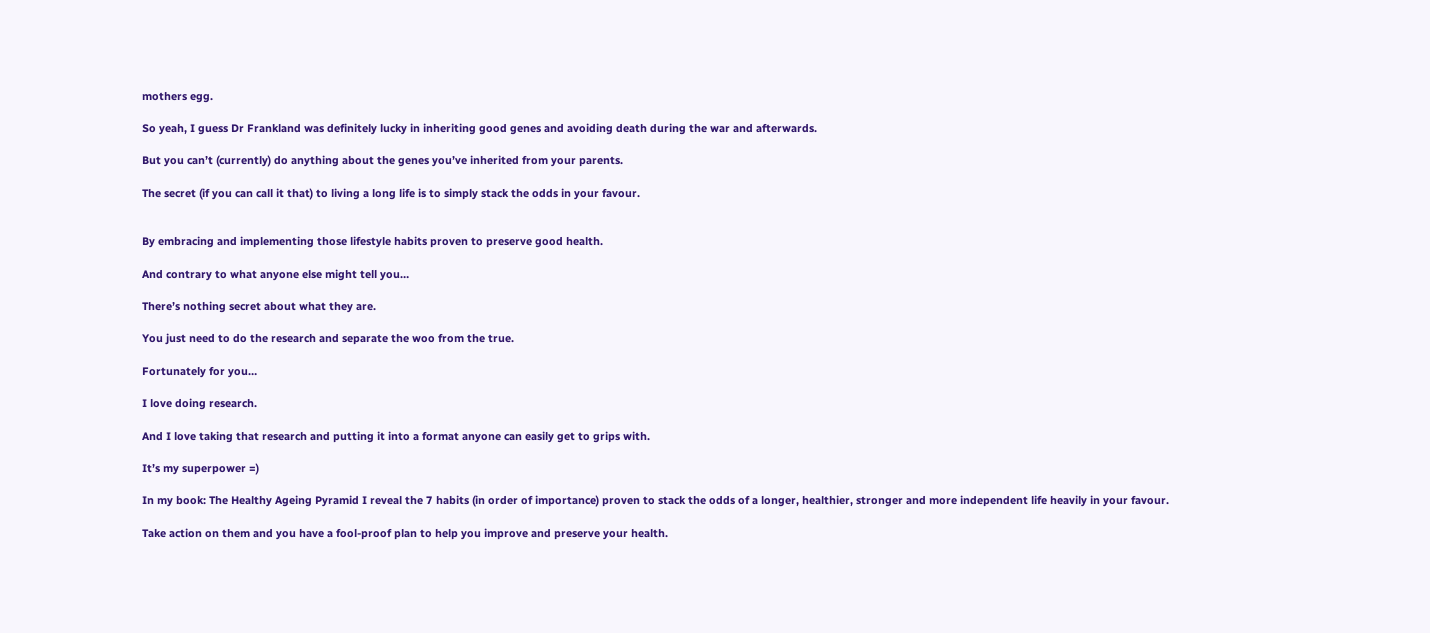mothers egg.

So yeah, I guess Dr Frankland was definitely lucky in inheriting good genes and avoiding death during the war and afterwards.

But you can’t (currently) do anything about the genes you’ve inherited from your parents.

The secret (if you can call it that) to living a long life is to simply stack the odds in your favour.


By embracing and implementing those lifestyle habits proven to preserve good health.

And contrary to what anyone else might tell you…

There’s nothing secret about what they are.

You just need to do the research and separate the woo from the true.

Fortunately for you…

I love doing research.

And I love taking that research and putting it into a format anyone can easily get to grips with.

It’s my superpower =)

In my book: The Healthy Ageing Pyramid I reveal the 7 habits (in order of importance) proven to stack the odds of a longer, healthier, stronger and more independent life heavily in your favour.

Take action on them and you have a fool-proof plan to help you improve and preserve your health.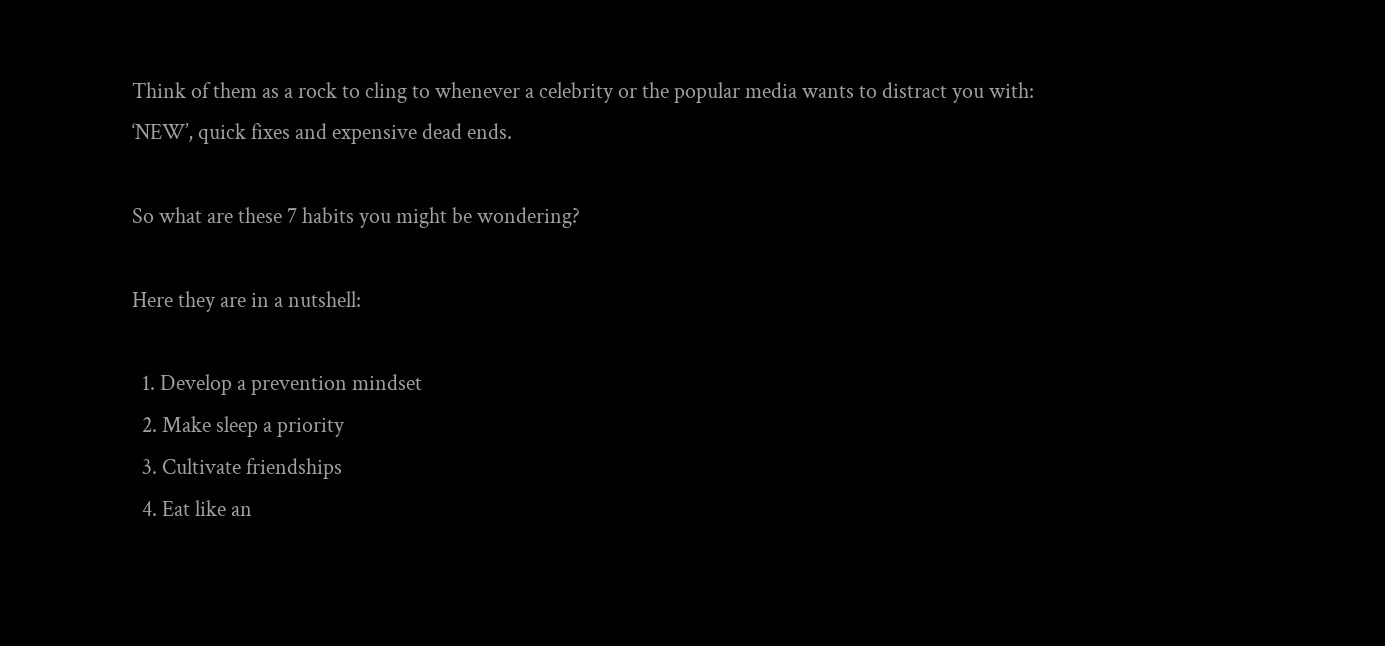Think of them as a rock to cling to whenever a celebrity or the popular media wants to distract you with: ‘NEW’, quick fixes and expensive dead ends.

So what are these 7 habits you might be wondering?

Here they are in a nutshell:

  1. Develop a prevention mindset
  2. Make sleep a priority
  3. Cultivate friendships
  4. Eat like an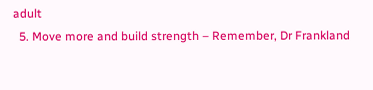adult
  5. Move more and build strength – Remember, Dr Frankland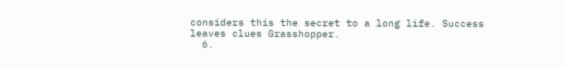considers this the secret to a long life. Success leaves clues Grasshopper.
  6.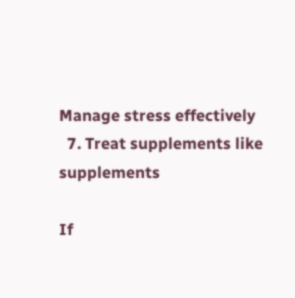Manage stress effectively
  7. Treat supplements like supplements

If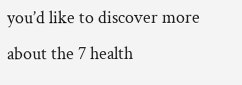you’d like to discover more about the 7 health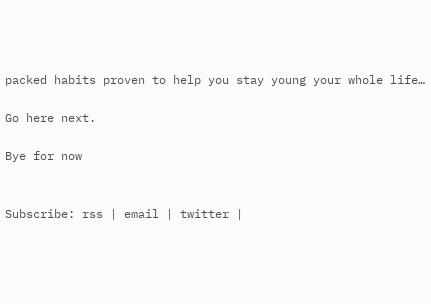packed habits proven to help you stay young your whole life…

Go here next.

Bye for now


Subscribe: rss | email | twitter |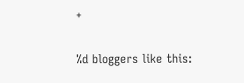+

%d bloggers like this: